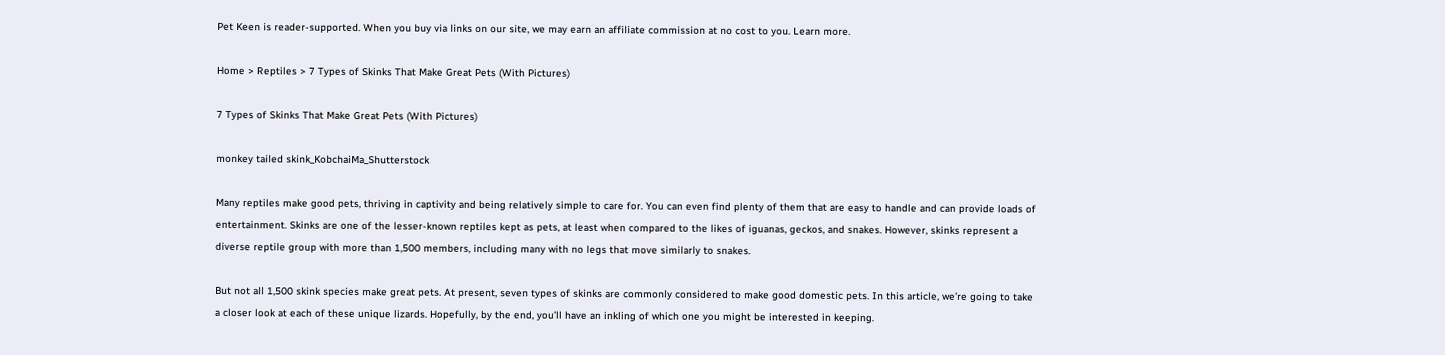Pet Keen is reader-supported. When you buy via links on our site, we may earn an affiliate commission at no cost to you. Learn more.

Home > Reptiles > 7 Types of Skinks That Make Great Pets (With Pictures)

7 Types of Skinks That Make Great Pets (With Pictures)

monkey tailed skink_KobchaiMa_Shutterstock

Many reptiles make good pets, thriving in captivity and being relatively simple to care for. You can even find plenty of them that are easy to handle and can provide loads of entertainment. Skinks are one of the lesser-known reptiles kept as pets, at least when compared to the likes of iguanas, geckos, and snakes. However, skinks represent a diverse reptile group with more than 1,500 members, including many with no legs that move similarly to snakes.

But not all 1,500 skink species make great pets. At present, seven types of skinks are commonly considered to make good domestic pets. In this article, we’re going to take a closer look at each of these unique lizards. Hopefully, by the end, you’ll have an inkling of which one you might be interested in keeping.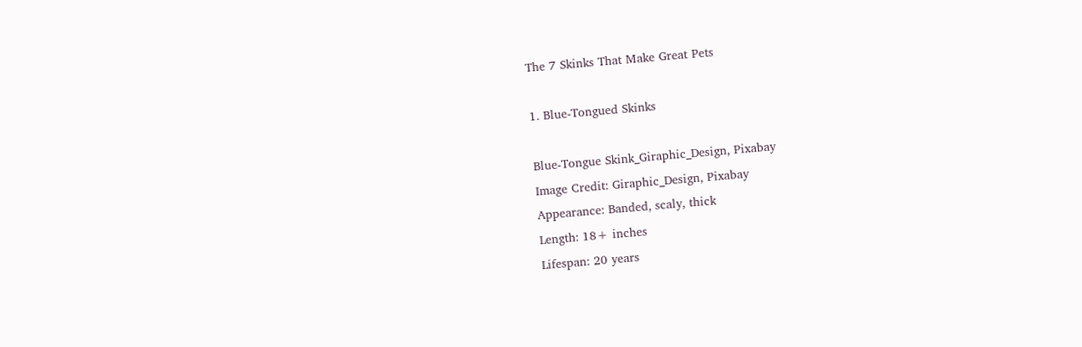The 7 Skinks That Make Great Pets

1. Blue-Tongued Skinks

Blue-Tongue Skink_Giraphic_Design, Pixabay
Image Credit: Giraphic_Design, Pixabay
Appearance: Banded, scaly, thick
Length: 18+ inches
Lifespan: 20 years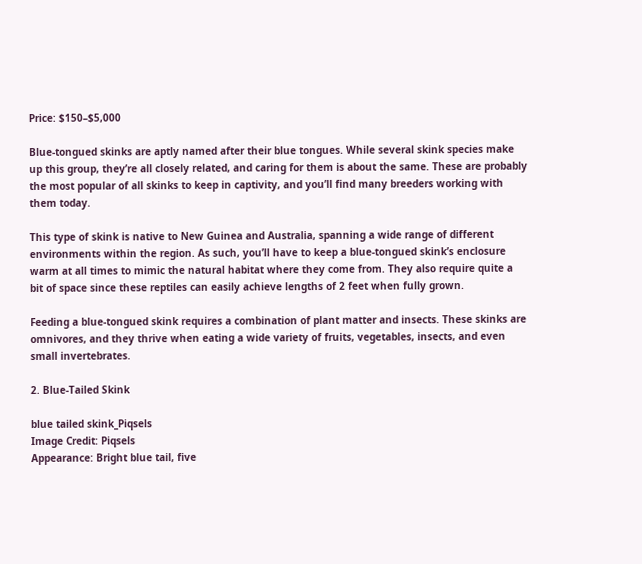Price: $150–$5,000

Blue-tongued skinks are aptly named after their blue tongues. While several skink species make up this group, they’re all closely related, and caring for them is about the same. These are probably the most popular of all skinks to keep in captivity, and you’ll find many breeders working with them today.

This type of skink is native to New Guinea and Australia, spanning a wide range of different environments within the region. As such, you’ll have to keep a blue-tongued skink’s enclosure warm at all times to mimic the natural habitat where they come from. They also require quite a bit of space since these reptiles can easily achieve lengths of 2 feet when fully grown.

Feeding a blue-tongued skink requires a combination of plant matter and insects. These skinks are omnivores, and they thrive when eating a wide variety of fruits, vegetables, insects, and even small invertebrates.

2. Blue-Tailed Skink

blue tailed skink_Piqsels
Image Credit: Piqsels
Appearance: Bright blue tail, five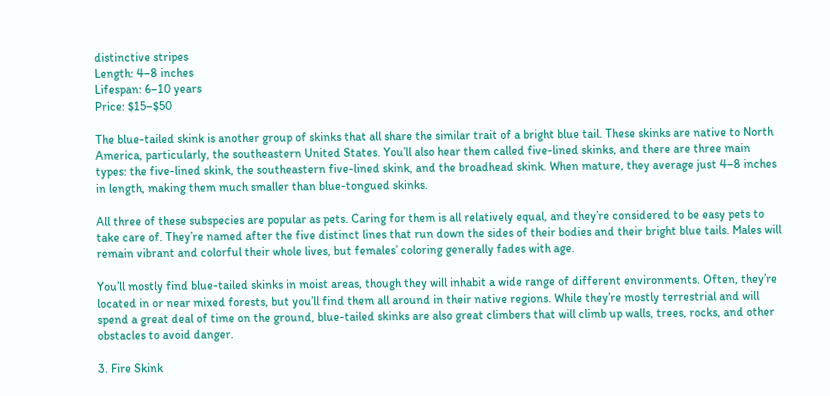distinctive stripes
Length: 4–8 inches
Lifespan: 6–10 years
Price: $15–$50

The blue-tailed skink is another group of skinks that all share the similar trait of a bright blue tail. These skinks are native to North America, particularly, the southeastern United States. You’ll also hear them called five-lined skinks, and there are three main types: the five-lined skink, the southeastern five-lined skink, and the broadhead skink. When mature, they average just 4–8 inches in length, making them much smaller than blue-tongued skinks.

All three of these subspecies are popular as pets. Caring for them is all relatively equal, and they’re considered to be easy pets to take care of. They’re named after the five distinct lines that run down the sides of their bodies and their bright blue tails. Males will remain vibrant and colorful their whole lives, but females’ coloring generally fades with age.

You’ll mostly find blue-tailed skinks in moist areas, though they will inhabit a wide range of different environments. Often, they’re located in or near mixed forests, but you’ll find them all around in their native regions. While they’re mostly terrestrial and will spend a great deal of time on the ground, blue-tailed skinks are also great climbers that will climb up walls, trees, rocks, and other obstacles to avoid danger.

3. Fire Skink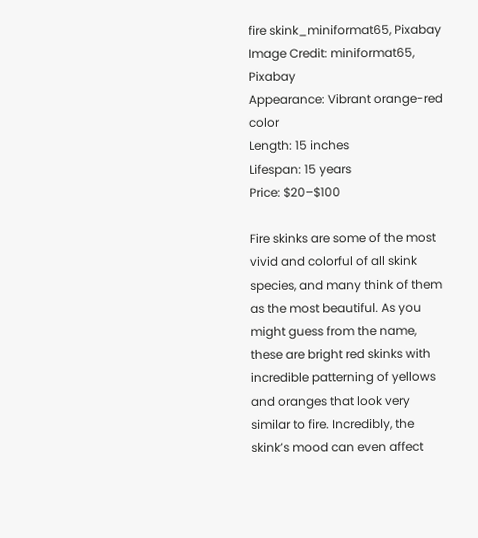fire skink_miniformat65, Pixabay
Image Credit: miniformat65, Pixabay
Appearance: Vibrant orange-red color
Length: 15 inches
Lifespan: 15 years
Price: $20–$100

Fire skinks are some of the most vivid and colorful of all skink species, and many think of them as the most beautiful. As you might guess from the name, these are bright red skinks with incredible patterning of yellows and oranges that look very similar to fire. Incredibly, the skink’s mood can even affect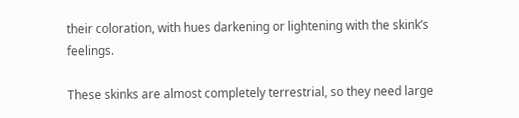their coloration, with hues darkening or lightening with the skink’s feelings.

These skinks are almost completely terrestrial, so they need large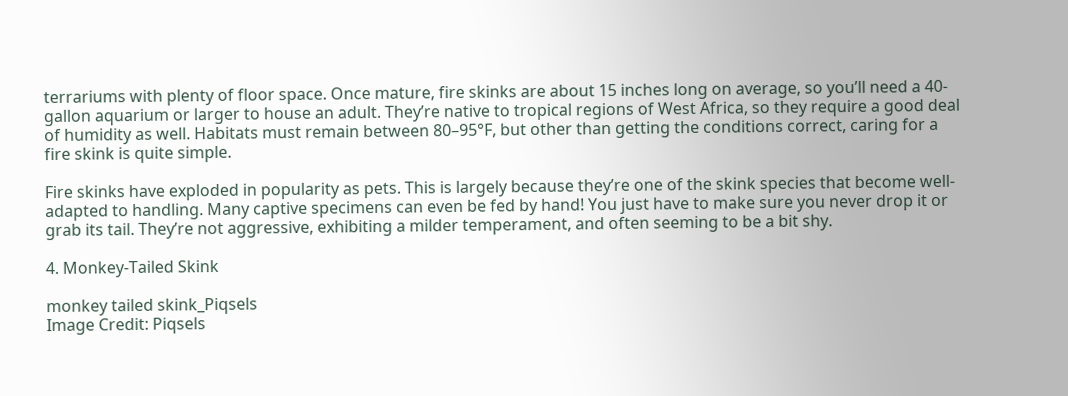terrariums with plenty of floor space. Once mature, fire skinks are about 15 inches long on average, so you’ll need a 40-gallon aquarium or larger to house an adult. They’re native to tropical regions of West Africa, so they require a good deal of humidity as well. Habitats must remain between 80–95°F, but other than getting the conditions correct, caring for a fire skink is quite simple.

Fire skinks have exploded in popularity as pets. This is largely because they’re one of the skink species that become well-adapted to handling. Many captive specimens can even be fed by hand! You just have to make sure you never drop it or grab its tail. They’re not aggressive, exhibiting a milder temperament, and often seeming to be a bit shy.

4. Monkey-Tailed Skink

monkey tailed skink_Piqsels
Image Credit: Piqsels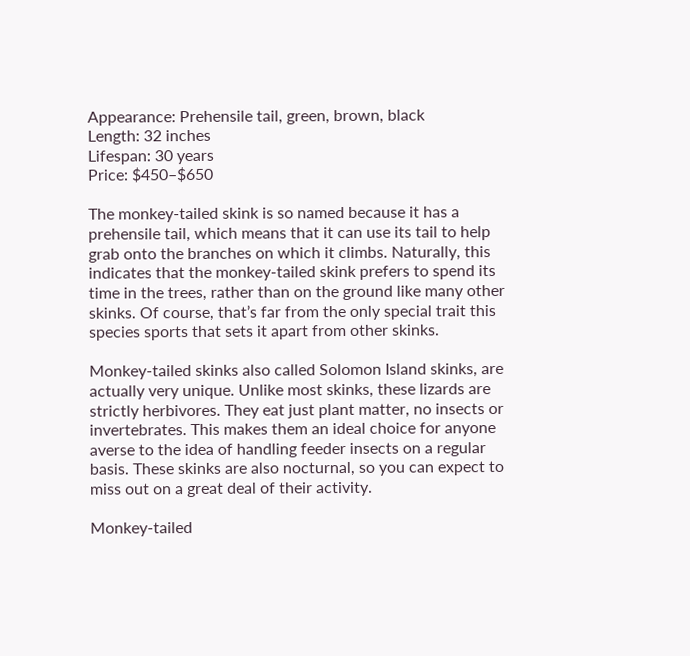Appearance: Prehensile tail, green, brown, black
Length: 32 inches
Lifespan: 30 years
Price: $450–$650

The monkey-tailed skink is so named because it has a prehensile tail, which means that it can use its tail to help grab onto the branches on which it climbs. Naturally, this indicates that the monkey-tailed skink prefers to spend its time in the trees, rather than on the ground like many other skinks. Of course, that’s far from the only special trait this species sports that sets it apart from other skinks.

Monkey-tailed skinks also called Solomon Island skinks, are actually very unique. Unlike most skinks, these lizards are strictly herbivores. They eat just plant matter, no insects or invertebrates. This makes them an ideal choice for anyone averse to the idea of handling feeder insects on a regular basis. These skinks are also nocturnal, so you can expect to miss out on a great deal of their activity.

Monkey-tailed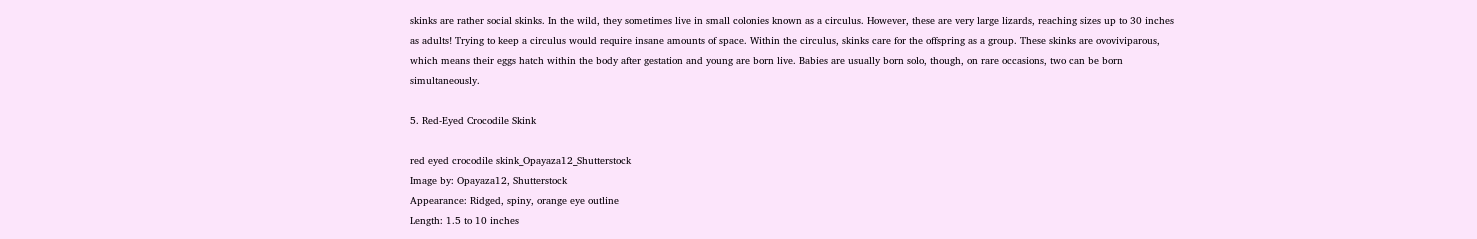skinks are rather social skinks. In the wild, they sometimes live in small colonies known as a circulus. However, these are very large lizards, reaching sizes up to 30 inches as adults! Trying to keep a circulus would require insane amounts of space. Within the circulus, skinks care for the offspring as a group. These skinks are ovoviviparous, which means their eggs hatch within the body after gestation and young are born live. Babies are usually born solo, though, on rare occasions, two can be born simultaneously.

5. Red-Eyed Crocodile Skink

red eyed crocodile skink_Opayaza12_Shutterstock
Image by: Opayaza12, Shutterstock
Appearance: Ridged, spiny, orange eye outline
Length: 1.5 to 10 inches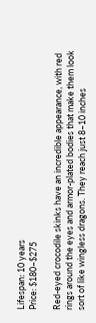Lifespan: 10 years
Price: $180–$275

Red-eyed crocodile skinks have an incredible appearance, with red rings around the eyes and armor-plated bodies that make them look sort of like wingless dragons. They reach just 8–10 inches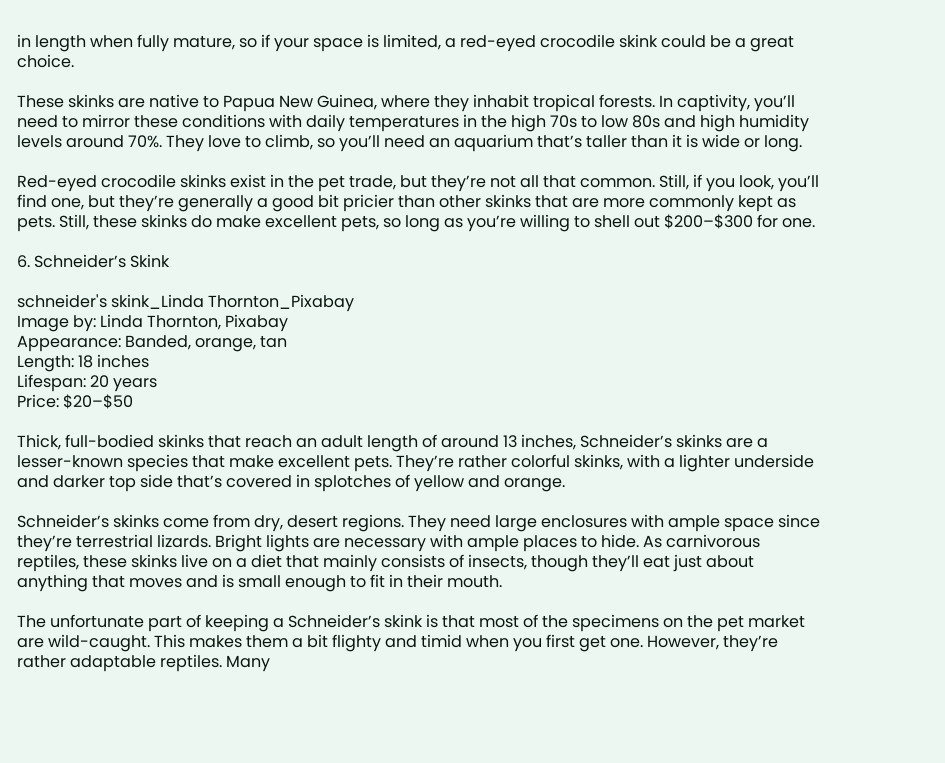in length when fully mature, so if your space is limited, a red-eyed crocodile skink could be a great choice.

These skinks are native to Papua New Guinea, where they inhabit tropical forests. In captivity, you’ll need to mirror these conditions with daily temperatures in the high 70s to low 80s and high humidity levels around 70%. They love to climb, so you’ll need an aquarium that’s taller than it is wide or long.

Red-eyed crocodile skinks exist in the pet trade, but they’re not all that common. Still, if you look, you’ll find one, but they’re generally a good bit pricier than other skinks that are more commonly kept as pets. Still, these skinks do make excellent pets, so long as you’re willing to shell out $200–$300 for one.

6. Schneider’s Skink

schneider's skink_Linda Thornton_Pixabay
Image by: Linda Thornton, Pixabay
Appearance: Banded, orange, tan
Length: 18 inches
Lifespan: 20 years
Price: $20–$50

Thick, full-bodied skinks that reach an adult length of around 13 inches, Schneider’s skinks are a lesser-known species that make excellent pets. They’re rather colorful skinks, with a lighter underside and darker top side that’s covered in splotches of yellow and orange.

Schneider’s skinks come from dry, desert regions. They need large enclosures with ample space since they’re terrestrial lizards. Bright lights are necessary with ample places to hide. As carnivorous reptiles, these skinks live on a diet that mainly consists of insects, though they’ll eat just about anything that moves and is small enough to fit in their mouth.

The unfortunate part of keeping a Schneider’s skink is that most of the specimens on the pet market are wild-caught. This makes them a bit flighty and timid when you first get one. However, they’re rather adaptable reptiles. Many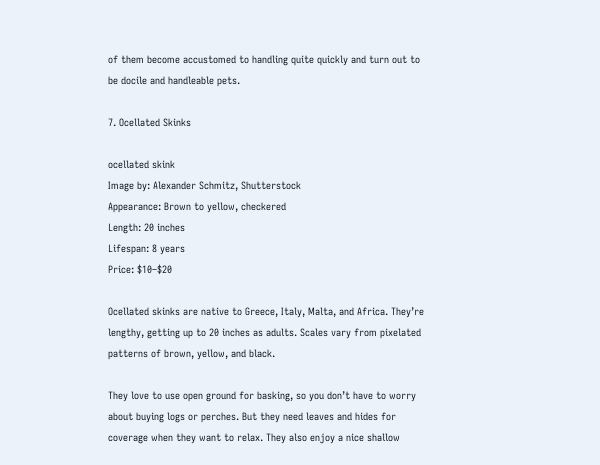of them become accustomed to handling quite quickly and turn out to be docile and handleable pets.

7. Ocellated Skinks

ocellated skink
Image by: Alexander Schmitz, Shutterstock
Appearance: Brown to yellow, checkered
Length: 20 inches
Lifespan: 8 years
Price: $10–$20

Ocellated skinks are native to Greece, Italy, Malta, and Africa. They’re lengthy, getting up to 20 inches as adults. Scales vary from pixelated patterns of brown, yellow, and black.

They love to use open ground for basking, so you don’t have to worry about buying logs or perches. But they need leaves and hides for coverage when they want to relax. They also enjoy a nice shallow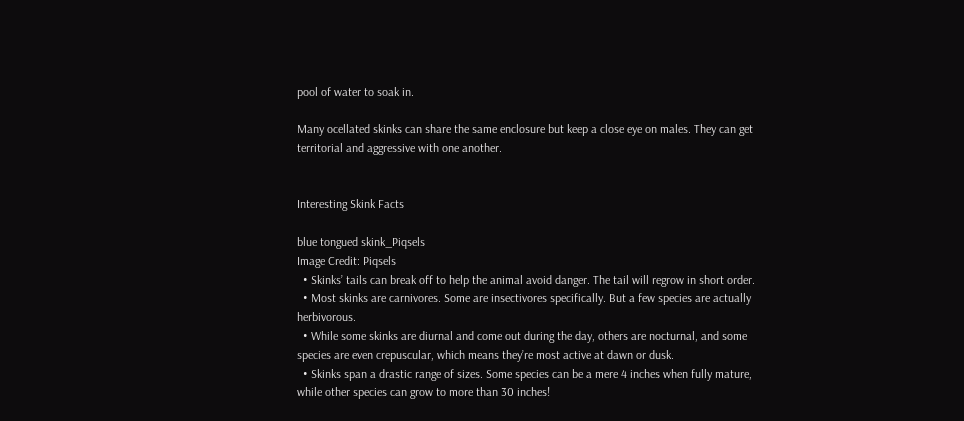pool of water to soak in.

Many ocellated skinks can share the same enclosure but keep a close eye on males. They can get territorial and aggressive with one another.


Interesting Skink Facts

blue tongued skink_Piqsels
Image Credit: Piqsels
  • Skinks’ tails can break off to help the animal avoid danger. The tail will regrow in short order.
  • Most skinks are carnivores. Some are insectivores specifically. But a few species are actually herbivorous.
  • While some skinks are diurnal and come out during the day, others are nocturnal, and some species are even crepuscular, which means they’re most active at dawn or dusk.
  • Skinks span a drastic range of sizes. Some species can be a mere 4 inches when fully mature, while other species can grow to more than 30 inches!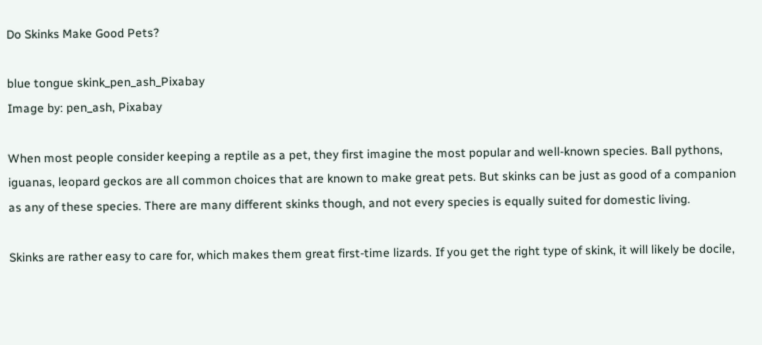Do Skinks Make Good Pets?

blue tongue skink_pen_ash_Pixabay
Image by: pen_ash, Pixabay

When most people consider keeping a reptile as a pet, they first imagine the most popular and well-known species. Ball pythons, iguanas, leopard geckos are all common choices that are known to make great pets. But skinks can be just as good of a companion as any of these species. There are many different skinks though, and not every species is equally suited for domestic living.

Skinks are rather easy to care for, which makes them great first-time lizards. If you get the right type of skink, it will likely be docile,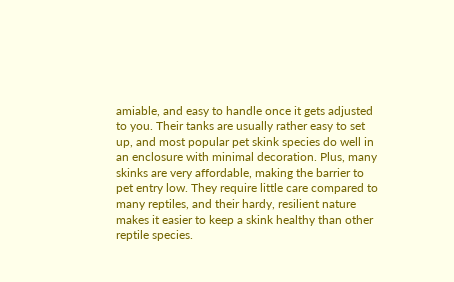amiable, and easy to handle once it gets adjusted to you. Their tanks are usually rather easy to set up, and most popular pet skink species do well in an enclosure with minimal decoration. Plus, many skinks are very affordable, making the barrier to pet entry low. They require little care compared to many reptiles, and their hardy, resilient nature makes it easier to keep a skink healthy than other reptile species.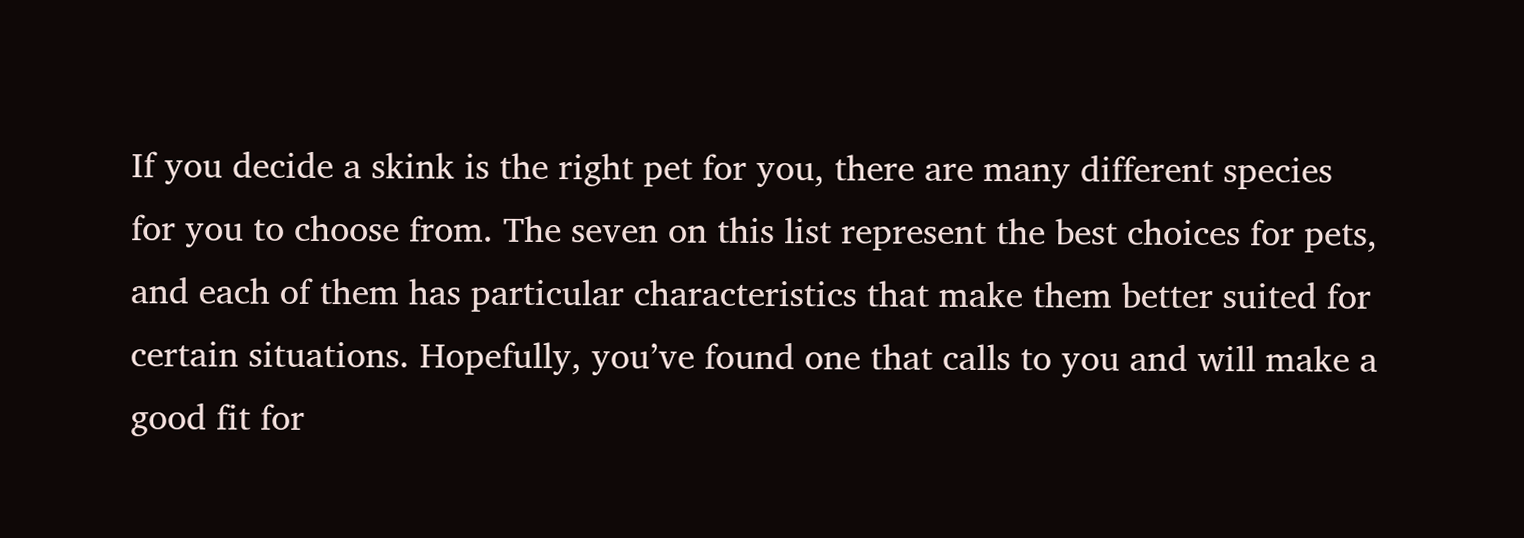If you decide a skink is the right pet for you, there are many different species for you to choose from. The seven on this list represent the best choices for pets, and each of them has particular characteristics that make them better suited for certain situations. Hopefully, you’ve found one that calls to you and will make a good fit for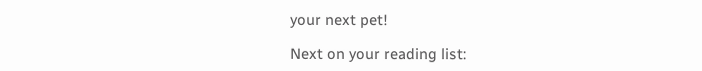your next pet!

Next on your reading list: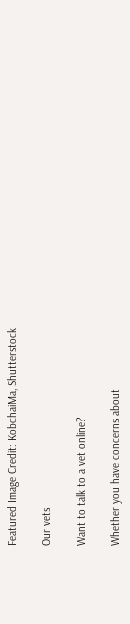Featured Image Credit: KobchaiMa, Shutterstock

Our vets

Want to talk to a vet online?

Whether you have concerns about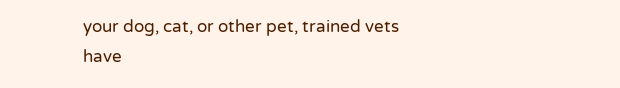your dog, cat, or other pet, trained vets have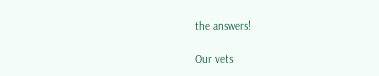the answers!

Our vets